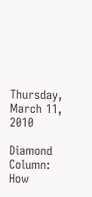Thursday, March 11, 2010

Diamond Column: How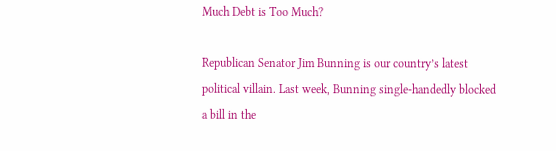Much Debt is Too Much?

Republican Senator Jim Bunning is our country’s latest political villain. Last week, Bunning single-handedly blocked a bill in the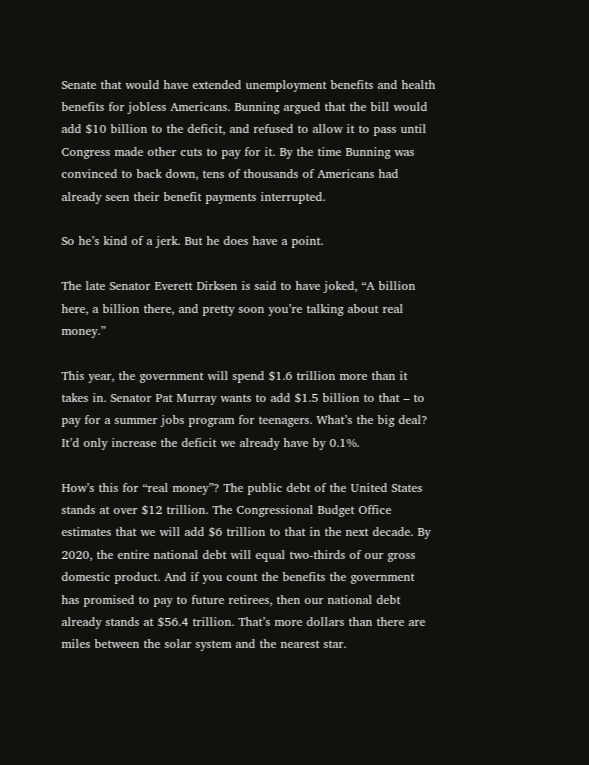Senate that would have extended unemployment benefits and health benefits for jobless Americans. Bunning argued that the bill would add $10 billion to the deficit, and refused to allow it to pass until Congress made other cuts to pay for it. By the time Bunning was convinced to back down, tens of thousands of Americans had already seen their benefit payments interrupted.

So he’s kind of a jerk. But he does have a point.

The late Senator Everett Dirksen is said to have joked, “A billion here, a billion there, and pretty soon you’re talking about real money.”

This year, the government will spend $1.6 trillion more than it takes in. Senator Pat Murray wants to add $1.5 billion to that – to pay for a summer jobs program for teenagers. What’s the big deal? It’d only increase the deficit we already have by 0.1%.

How’s this for “real money”? The public debt of the United States stands at over $12 trillion. The Congressional Budget Office estimates that we will add $6 trillion to that in the next decade. By 2020, the entire national debt will equal two-thirds of our gross domestic product. And if you count the benefits the government has promised to pay to future retirees, then our national debt already stands at $56.4 trillion. That’s more dollars than there are miles between the solar system and the nearest star.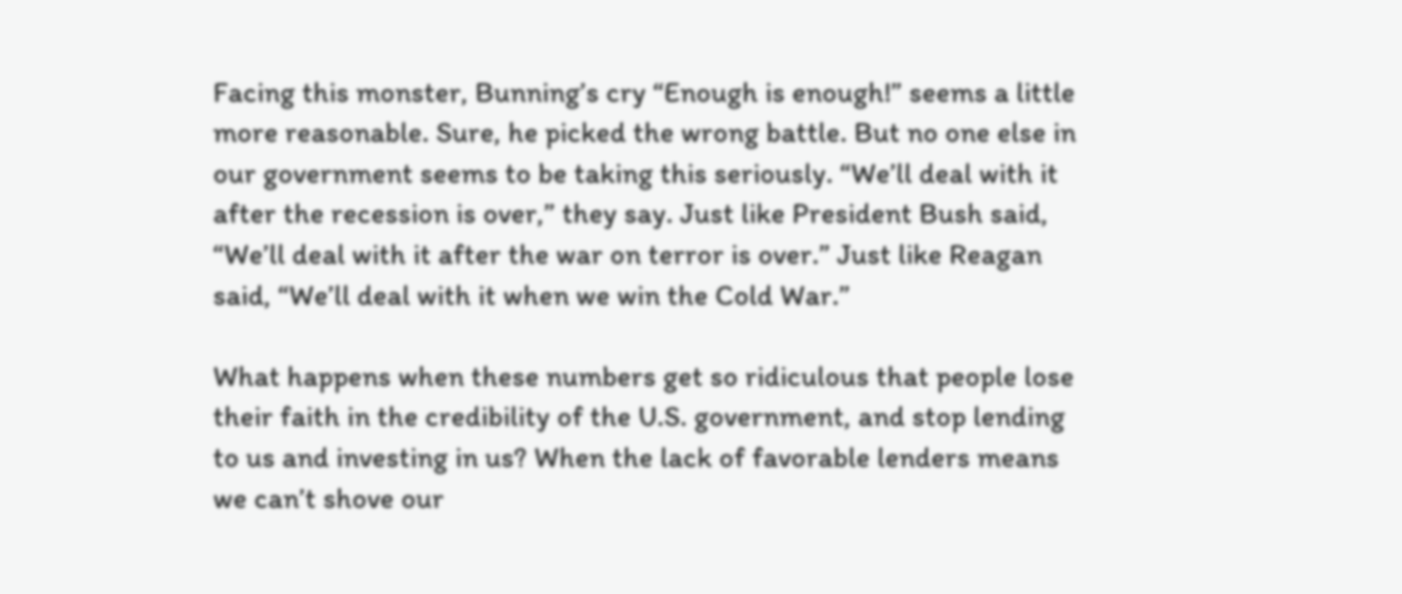Facing this monster, Bunning’s cry “Enough is enough!” seems a little more reasonable. Sure, he picked the wrong battle. But no one else in our government seems to be taking this seriously. “We’ll deal with it after the recession is over,” they say. Just like President Bush said, “We’ll deal with it after the war on terror is over.” Just like Reagan said, “We’ll deal with it when we win the Cold War.”

What happens when these numbers get so ridiculous that people lose their faith in the credibility of the U.S. government, and stop lending to us and investing in us? When the lack of favorable lenders means we can’t shove our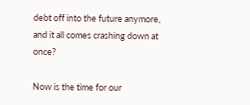debt off into the future anymore, and it all comes crashing down at once?

Now is the time for our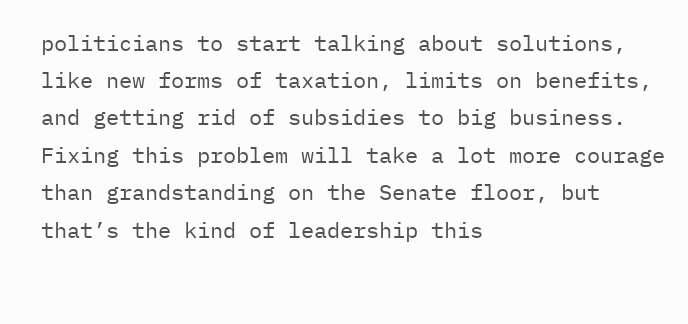politicians to start talking about solutions, like new forms of taxation, limits on benefits, and getting rid of subsidies to big business. Fixing this problem will take a lot more courage than grandstanding on the Senate floor, but that’s the kind of leadership this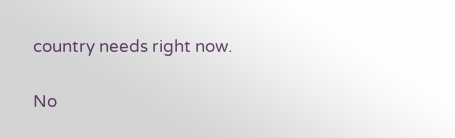country needs right now.

No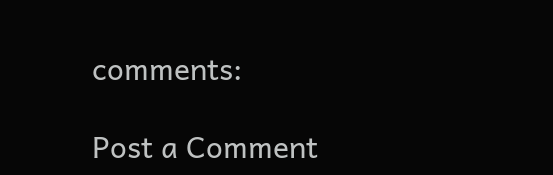comments:

Post a Comment